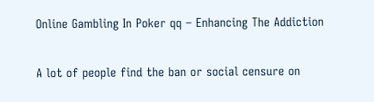Online Gambling In Poker qq – Enhancing The Addiction

A lot of people find the ban or social censure on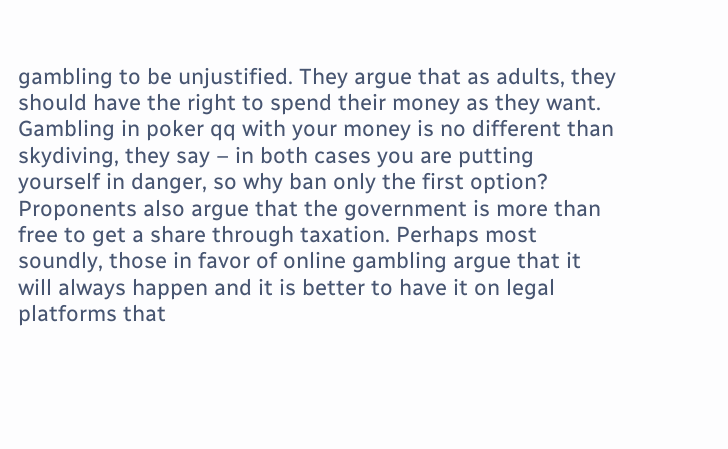gambling to be unjustified. They argue that as adults, they should have the right to spend their money as they want. Gambling in poker qq with your money is no different than skydiving, they say – in both cases you are putting yourself in danger, so why ban only the first option? Proponents also argue that the government is more than free to get a share through taxation. Perhaps most soundly, those in favor of online gambling argue that it will always happen and it is better to have it on legal platforms that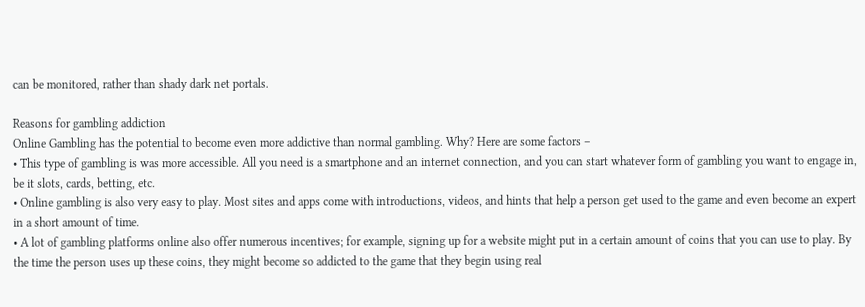can be monitored, rather than shady dark net portals.

Reasons for gambling addiction
Online Gambling has the potential to become even more addictive than normal gambling. Why? Here are some factors –
• This type of gambling is was more accessible. All you need is a smartphone and an internet connection, and you can start whatever form of gambling you want to engage in, be it slots, cards, betting, etc.
• Online gambling is also very easy to play. Most sites and apps come with introductions, videos, and hints that help a person get used to the game and even become an expert in a short amount of time.
• A lot of gambling platforms online also offer numerous incentives; for example, signing up for a website might put in a certain amount of coins that you can use to play. By the time the person uses up these coins, they might become so addicted to the game that they begin using real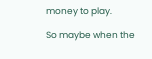money to play.

So maybe when the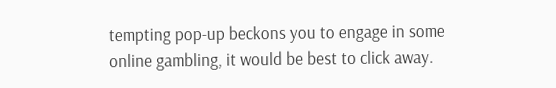tempting pop-up beckons you to engage in some online gambling, it would be best to click away.